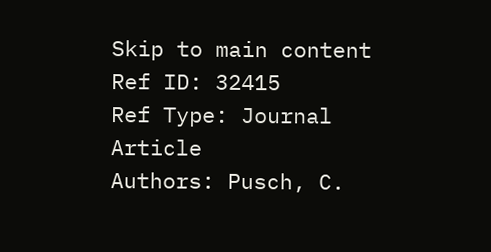Skip to main content
Ref ID: 32415
Ref Type: Journal Article
Authors: Pusch, C.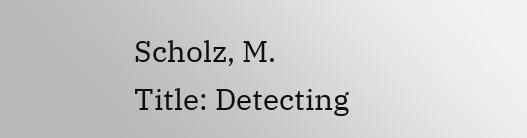Scholz, M.
Title: Detecting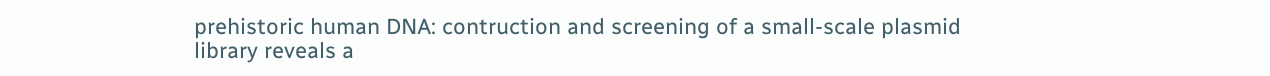prehistoric human DNA: contruction and screening of a small-scale plasmid library reveals a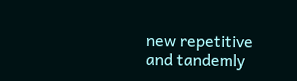new repetitive and tandemly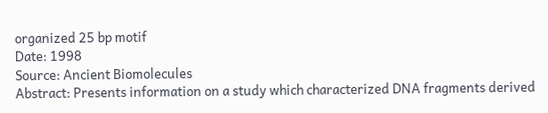organized 25 bp motif
Date: 1998
Source: Ancient Biomolecules
Abstract: Presents information on a study which characterized DNA fragments derived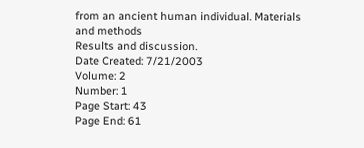from an ancient human individual. Materials and methods
Results and discussion.
Date Created: 7/21/2003
Volume: 2
Number: 1
Page Start: 43
Page End: 61